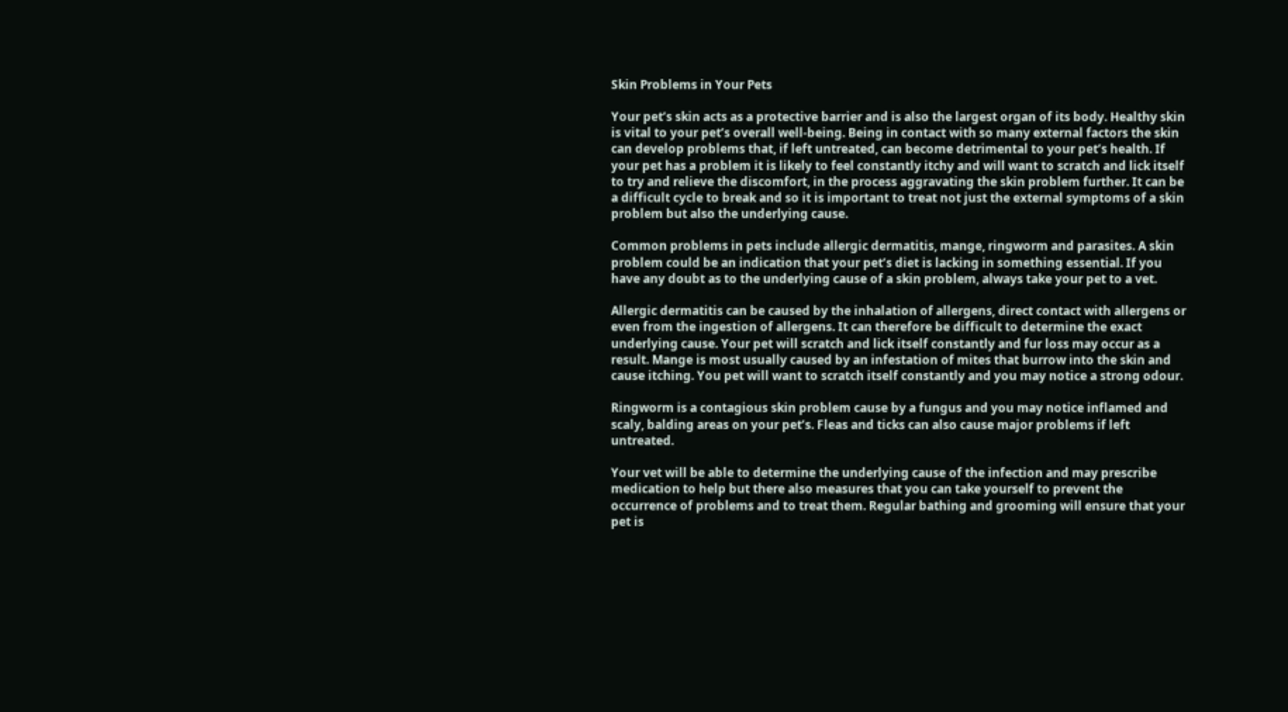Skin Problems in Your Pets

Your pet’s skin acts as a protective barrier and is also the largest organ of its body. Healthy skin is vital to your pet’s overall well-being. Being in contact with so many external factors the skin can develop problems that, if left untreated, can become detrimental to your pet’s health. If your pet has a problem it is likely to feel constantly itchy and will want to scratch and lick itself to try and relieve the discomfort, in the process aggravating the skin problem further. It can be a difficult cycle to break and so it is important to treat not just the external symptoms of a skin problem but also the underlying cause.

Common problems in pets include allergic dermatitis, mange, ringworm and parasites. A skin problem could be an indication that your pet’s diet is lacking in something essential. If you have any doubt as to the underlying cause of a skin problem, always take your pet to a vet.

Allergic dermatitis can be caused by the inhalation of allergens, direct contact with allergens or even from the ingestion of allergens. It can therefore be difficult to determine the exact underlying cause. Your pet will scratch and lick itself constantly and fur loss may occur as a result. Mange is most usually caused by an infestation of mites that burrow into the skin and cause itching. You pet will want to scratch itself constantly and you may notice a strong odour.

Ringworm is a contagious skin problem cause by a fungus and you may notice inflamed and scaly, balding areas on your pet’s. Fleas and ticks can also cause major problems if left untreated.

Your vet will be able to determine the underlying cause of the infection and may prescribe medication to help but there also measures that you can take yourself to prevent the occurrence of problems and to treat them. Regular bathing and grooming will ensure that your pet is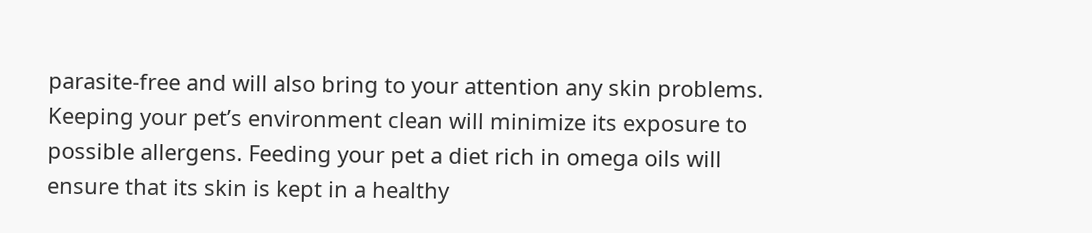parasite-free and will also bring to your attention any skin problems. Keeping your pet’s environment clean will minimize its exposure to possible allergens. Feeding your pet a diet rich in omega oils will ensure that its skin is kept in a healthy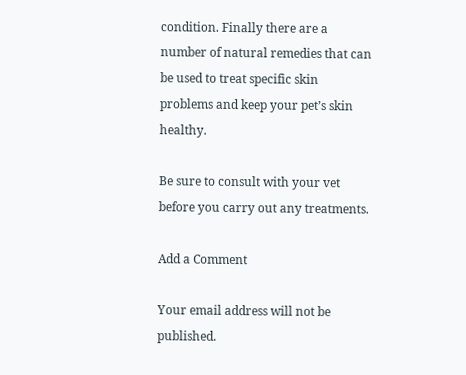condition. Finally there are a number of natural remedies that can be used to treat specific skin problems and keep your pet’s skin healthy.

Be sure to consult with your vet before you carry out any treatments.

Add a Comment

Your email address will not be published.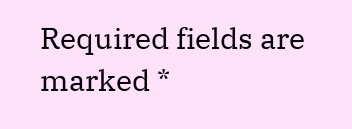Required fields are marked *